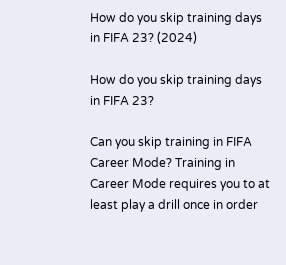How do you skip training days in FIFA 23? (2024)

How do you skip training days in FIFA 23?

Can you skip training in FIFA Career Mode? Training in Career Mode requires you to at least play a drill once in order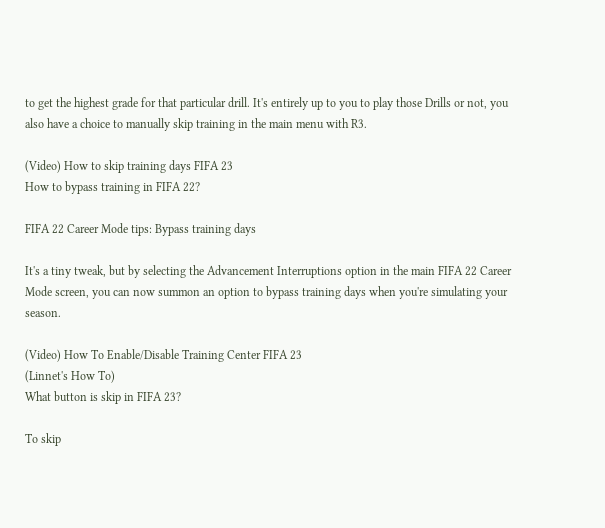to get the highest grade for that particular drill. It's entirely up to you to play those Drills or not, you also have a choice to manually skip training in the main menu with R3.

(Video) How to skip training days FIFA 23
How to bypass training in FIFA 22?

FIFA 22 Career Mode tips: Bypass training days

It's a tiny tweak, but by selecting the Advancement Interruptions option in the main FIFA 22 Career Mode screen, you can now summon an option to bypass training days when you're simulating your season.

(Video) How To Enable/Disable Training Center FIFA 23
(Linnet's How To)
What button is skip in FIFA 23?

To skip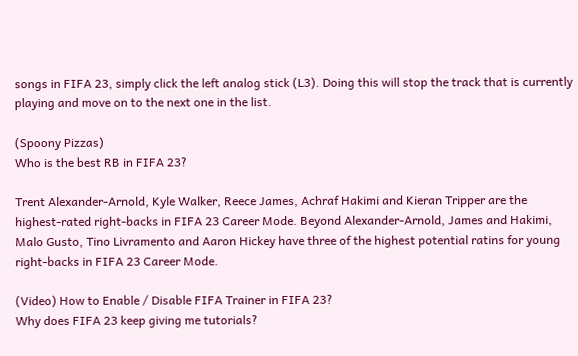songs in FIFA 23, simply click the left analog stick (L3). Doing this will stop the track that is currently playing and move on to the next one in the list.

(Spoony Pizzas)
Who is the best RB in FIFA 23?

Trent Alexander-Arnold, Kyle Walker, Reece James, Achraf Hakimi and Kieran Tripper are the highest-rated right-backs in FIFA 23 Career Mode. Beyond Alexander-Arnold, James and Hakimi, Malo Gusto, Tino Livramento and Aaron Hickey have three of the highest potential ratins for young right-backs in FIFA 23 Career Mode.

(Video) How to Enable / Disable FIFA Trainer in FIFA 23?
Why does FIFA 23 keep giving me tutorials?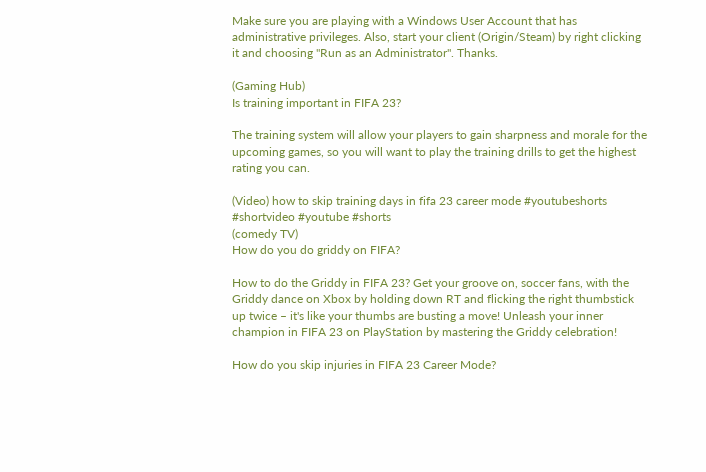Make sure you are playing with a Windows User Account that has administrative privileges. Also, start your client (Origin/Steam) by right clicking it and choosing "Run as an Administrator". Thanks.

(Gaming Hub)
Is training important in FIFA 23?

The training system will allow your players to gain sharpness and morale for the upcoming games, so you will want to play the training drills to get the highest rating you can.

(Video) how to skip training days in fifa 23 career mode #youtubeshorts #shortvideo #youtube #shorts
(comedy TV)
How do you do griddy on FIFA?

How to do the Griddy in FIFA 23? Get your groove on, soccer fans, with the Griddy dance on Xbox by holding down RT and flicking the right thumbstick up twice – it's like your thumbs are busting a move! Unleash your inner champion in FIFA 23 on PlayStation by mastering the Griddy celebration!

How do you skip injuries in FIFA 23 Career Mode?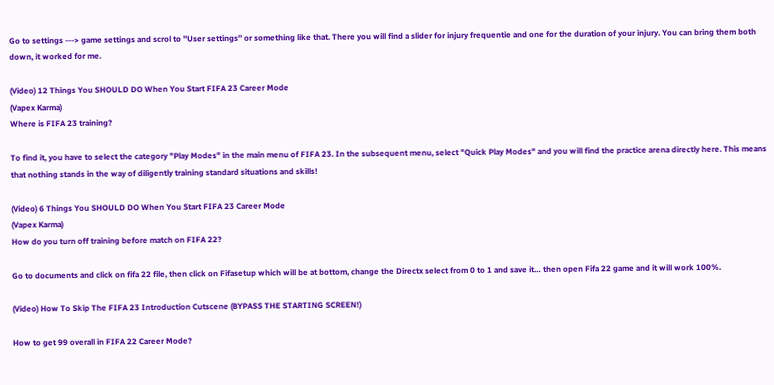Go to settings ---> game settings and scrol to ''User settings'' or something like that. There you will find a slider for injury frequentie and one for the duration of your injury. You can bring them both down, it worked for me.

(Video) 12 Things You SHOULD DO When You Start FIFA 23 Career Mode
(Vapex Karma)
Where is FIFA 23 training?

To find it, you have to select the category "Play Modes" in the main menu of FIFA 23. In the subsequent menu, select "Quick Play Modes" and you will find the practice arena directly here. This means that nothing stands in the way of diligently training standard situations and skills!

(Video) 6 Things You SHOULD DO When You Start FIFA 23 Career Mode
(Vapex Karma)
How do you turn off training before match on FIFA 22?

Go to documents and click on fifa 22 file, then click on Fifasetup which will be at bottom, change the Directx select from 0 to 1 and save it… then open Fifa 22 game and it will work 100%.

(Video) How To Skip The FIFA 23 Introduction Cutscene (BYPASS THE STARTING SCREEN!)

How to get 99 overall in FIFA 22 Career Mode?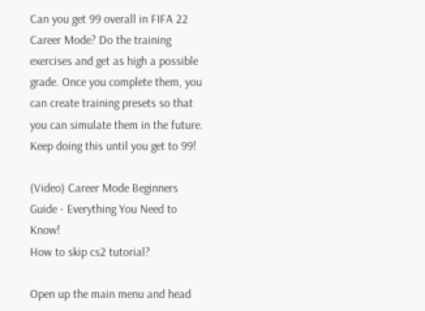Can you get 99 overall in FIFA 22 Career Mode? Do the training exercises and get as high a possible grade. Once you complete them, you can create training presets so that you can simulate them in the future. Keep doing this until you get to 99!

(Video) Career Mode Beginners Guide - Everything You Need to Know!
How to skip cs2 tutorial?

Open up the main menu and head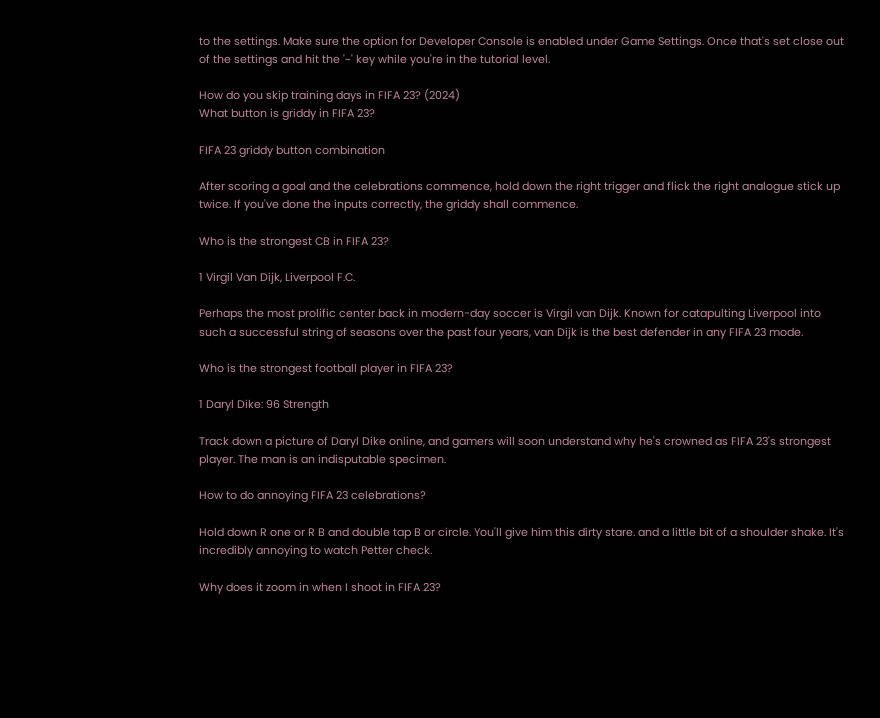to the settings. Make sure the option for Developer Console is enabled under Game Settings. Once that's set close out of the settings and hit the '~' key while you're in the tutorial level.

How do you skip training days in FIFA 23? (2024)
What button is griddy in FIFA 23?

FIFA 23 griddy button combination

After scoring a goal and the celebrations commence, hold down the right trigger and flick the right analogue stick up twice. If you've done the inputs correctly, the griddy shall commence.

Who is the strongest CB in FIFA 23?

1 Virgil Van Dijk, Liverpool F.C.

Perhaps the most prolific center back in modern-day soccer is Virgil van Dijk. Known for catapulting Liverpool into such a successful string of seasons over the past four years, van Dijk is the best defender in any FIFA 23 mode.

Who is the strongest football player in FIFA 23?

1 Daryl Dike: 96 Strength

Track down a picture of Daryl Dike online, and gamers will soon understand why he's crowned as FIFA 23's strongest player. The man is an indisputable specimen.

How to do annoying FIFA 23 celebrations?

Hold down R one or R B and double tap B or circle. You'll give him this dirty stare. and a little bit of a shoulder shake. It's incredibly annoying to watch Petter check.

Why does it zoom in when I shoot in FIFA 23?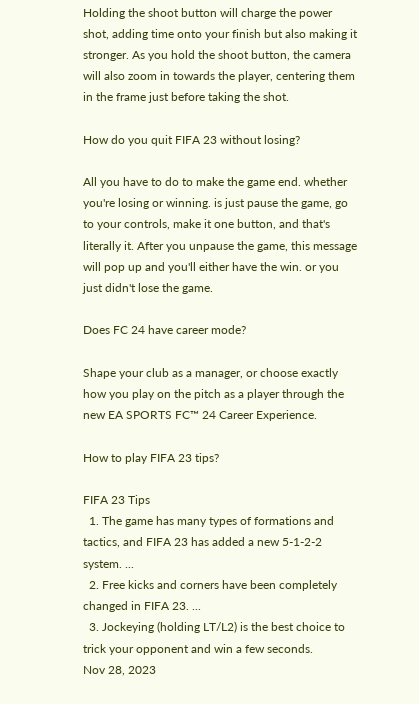Holding the shoot button will charge the power shot, adding time onto your finish but also making it stronger. As you hold the shoot button, the camera will also zoom in towards the player, centering them in the frame just before taking the shot.

How do you quit FIFA 23 without losing?

All you have to do to make the game end. whether you're losing or winning. is just pause the game, go to your controls, make it one button, and that's literally it. After you unpause the game, this message will pop up and you'll either have the win. or you just didn't lose the game.

Does FC 24 have career mode?

Shape your club as a manager, or choose exactly how you play on the pitch as a player through the new EA SPORTS FC™ 24 Career Experience.

How to play FIFA 23 tips?

FIFA 23 Tips
  1. The game has many types of formations and tactics, and FIFA 23 has added a new 5-1-2-2 system. ...
  2. Free kicks and corners have been completely changed in FIFA 23. ...
  3. Jockeying (holding LT/L2) is the best choice to trick your opponent and win a few seconds.
Nov 28, 2023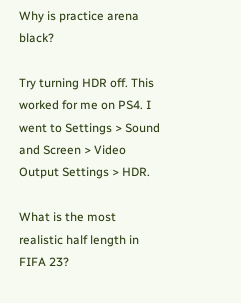Why is practice arena black?

Try turning HDR off. This worked for me on PS4. I went to Settings > Sound and Screen > Video Output Settings > HDR.

What is the most realistic half length in FIFA 23?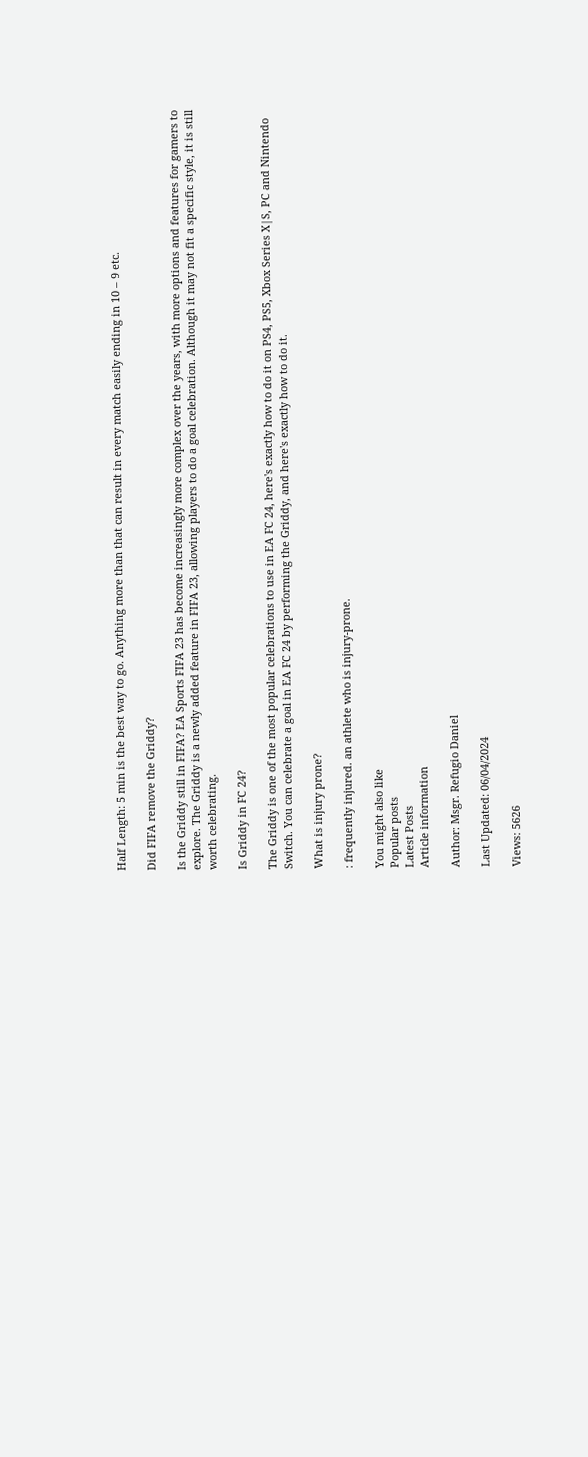Half Length: 5 min is the best way to go. Anything more than that can result in every match easily ending in 10 – 9 etc.

Did FIFA remove the Griddy?

Is the Griddy still in FIFA? EA Sports FIFA 23 has become increasingly more complex over the years, with more options and features for gamers to explore. The Griddy is a newly added feature in FIFA 23, allowing players to do a goal celebration. Although it may not fit a specific style, it is still worth celebrating.

Is Griddy in FC 24?

The Griddy is one of the most popular celebrations to use in EA FC 24, here's exactly how to do it on PS4, PS5, Xbox Series X|S, PC and Nintendo Switch. You can celebrate a goal in EA FC 24 by performing the Griddy, and here's exactly how to do it.

What is injury prone?

: frequently injured. an athlete who is injury-prone.

You might also like
Popular posts
Latest Posts
Article information

Author: Msgr. Refugio Daniel

Last Updated: 06/04/2024

Views: 5626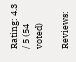Rating: 4.3 / 5 (54 voted)

Reviews: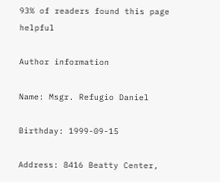93% of readers found this page helpful

Author information

Name: Msgr. Refugio Daniel

Birthday: 1999-09-15

Address: 8416 Beatty Center,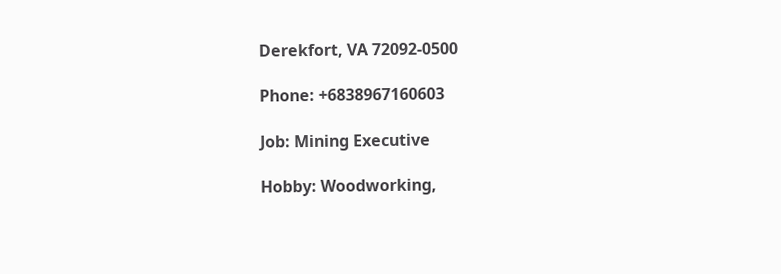Derekfort, VA 72092-0500

Phone: +6838967160603

Job: Mining Executive

Hobby: Woodworking,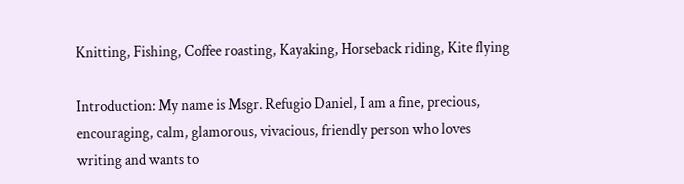Knitting, Fishing, Coffee roasting, Kayaking, Horseback riding, Kite flying

Introduction: My name is Msgr. Refugio Daniel, I am a fine, precious, encouraging, calm, glamorous, vivacious, friendly person who loves writing and wants to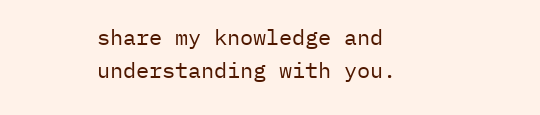share my knowledge and understanding with you.